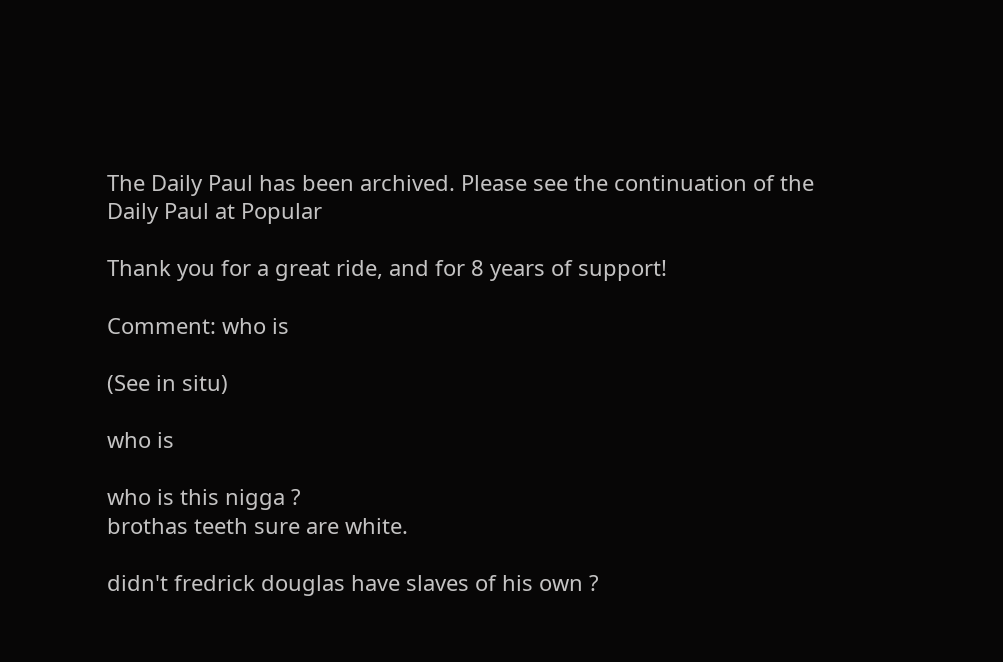The Daily Paul has been archived. Please see the continuation of the Daily Paul at Popular

Thank you for a great ride, and for 8 years of support!

Comment: who is

(See in situ)

who is

who is this nigga ?
brothas teeth sure are white.

didn't fredrick douglas have slaves of his own ?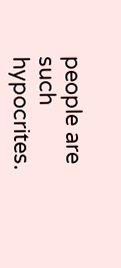people are such hypocrites.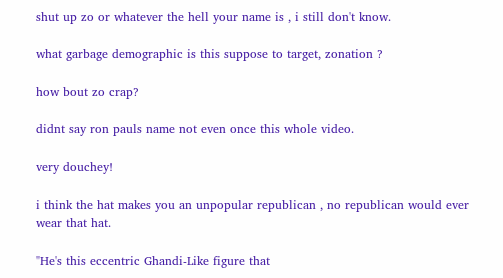shut up zo or whatever the hell your name is , i still don't know.

what garbage demographic is this suppose to target, zonation ?

how bout zo crap?

didnt say ron pauls name not even once this whole video.

very douchey!

i think the hat makes you an unpopular republican , no republican would ever wear that hat.

"He's this eccentric Ghandi-Like figure that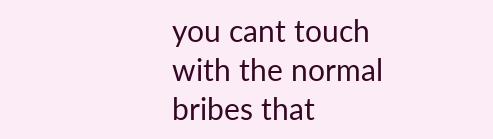you cant touch with the normal bribes that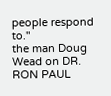people respond to."
the man Doug Wead on DR. RON PAUL